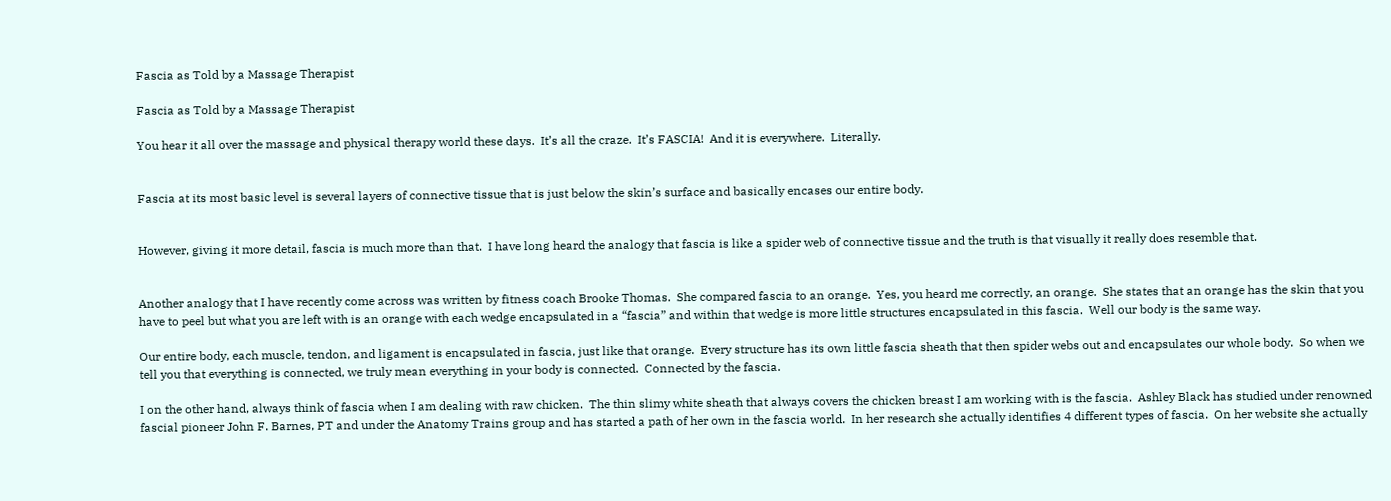Fascia as Told by a Massage Therapist

Fascia as Told by a Massage Therapist

You hear it all over the massage and physical therapy world these days.  It’s all the craze.  It’s FASCIA!  And it is everywhere.  Literally.


Fascia at its most basic level is several layers of connective tissue that is just below the skin’s surface and basically encases our entire body.


However, giving it more detail, fascia is much more than that.  I have long heard the analogy that fascia is like a spider web of connective tissue and the truth is that visually it really does resemble that.


Another analogy that I have recently come across was written by fitness coach Brooke Thomas.  She compared fascia to an orange.  Yes, you heard me correctly, an orange.  She states that an orange has the skin that you have to peel but what you are left with is an orange with each wedge encapsulated in a “fascia” and within that wedge is more little structures encapsulated in this fascia.  Well our body is the same way.

Our entire body, each muscle, tendon, and ligament is encapsulated in fascia, just like that orange.  Every structure has its own little fascia sheath that then spider webs out and encapsulates our whole body.  So when we tell you that everything is connected, we truly mean everything in your body is connected.  Connected by the fascia.

I on the other hand, always think of fascia when I am dealing with raw chicken.  The thin slimy white sheath that always covers the chicken breast I am working with is the fascia.  Ashley Black has studied under renowned fascial pioneer John F. Barnes, PT and under the Anatomy Trains group and has started a path of her own in the fascia world.  In her research she actually identifies 4 different types of fascia.  On her website she actually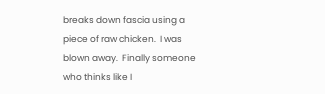breaks down fascia using a piece of raw chicken.  I was blown away.  Finally someone who thinks like I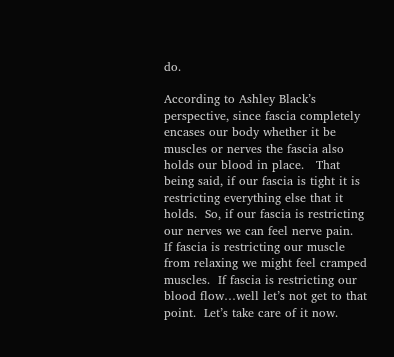do.

According to Ashley Black’s perspective, since fascia completely encases our body whether it be muscles or nerves the fascia also holds our blood in place.   That being said, if our fascia is tight it is restricting everything else that it holds.  So, if our fascia is restricting our nerves we can feel nerve pain.  If fascia is restricting our muscle from relaxing we might feel cramped muscles.  If fascia is restricting our blood flow…well let’s not get to that point.  Let’s take care of it now.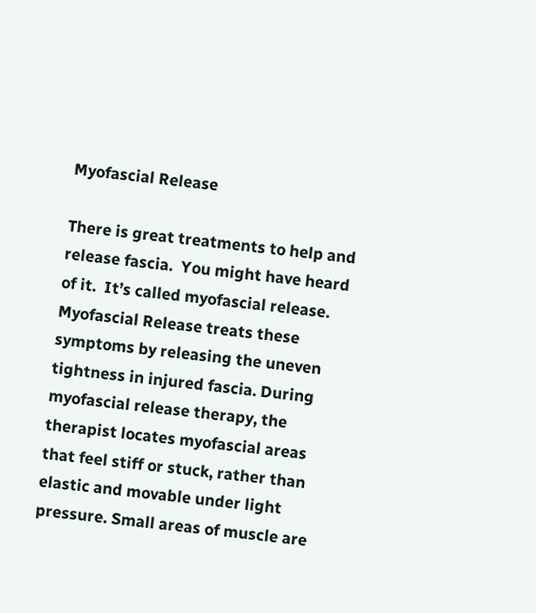Myofascial Release

There is great treatments to help and release fascia.  You might have heard of it.  It’s called myofascial release.  Myofascial Release treats these symptoms by releasing the uneven tightness in injured fascia. During myofascial release therapy, the therapist locates myofascial areas that feel stiff or stuck, rather than elastic and movable under light pressure. Small areas of muscle are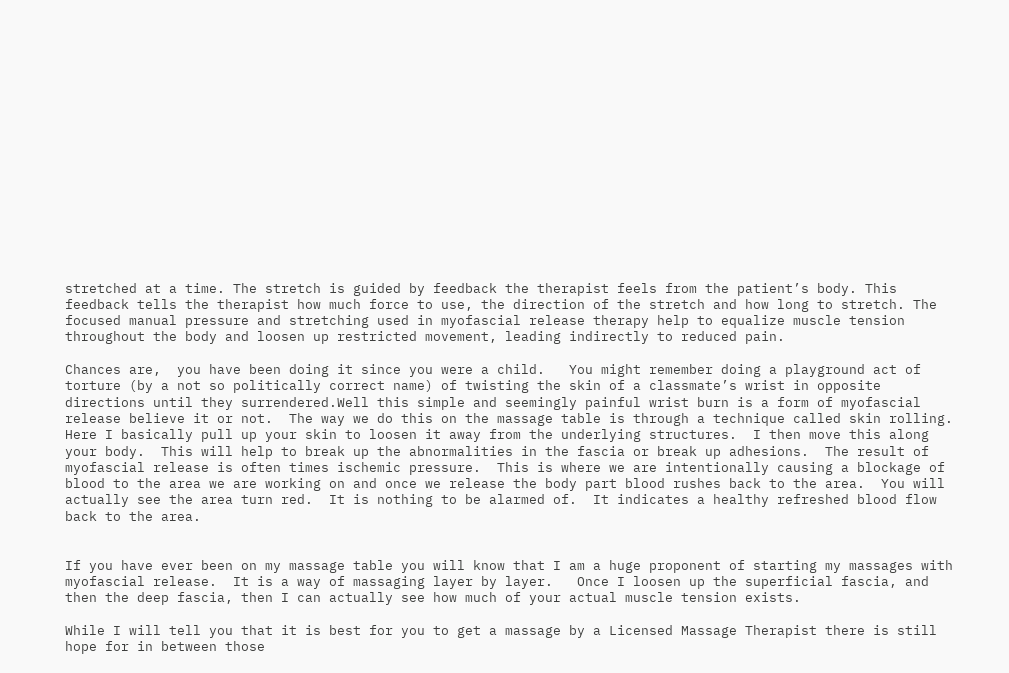stretched at a time. The stretch is guided by feedback the therapist feels from the patient’s body. This feedback tells the therapist how much force to use, the direction of the stretch and how long to stretch. The focused manual pressure and stretching used in myofascial release therapy help to equalize muscle tension throughout the body and loosen up restricted movement, leading indirectly to reduced pain.

Chances are,  you have been doing it since you were a child.   You might remember doing a playground act of torture (by a not so politically correct name) of twisting the skin of a classmate’s wrist in opposite directions until they surrendered.Well this simple and seemingly painful wrist burn is a form of myofascial release believe it or not.  The way we do this on the massage table is through a technique called skin rolling.  Here I basically pull up your skin to loosen it away from the underlying structures.  I then move this along your body.  This will help to break up the abnormalities in the fascia or break up adhesions.  The result of myofascial release is often times ischemic pressure.  This is where we are intentionally causing a blockage of blood to the area we are working on and once we release the body part blood rushes back to the area.  You will actually see the area turn red.  It is nothing to be alarmed of.  It indicates a healthy refreshed blood flow back to the area.


If you have ever been on my massage table you will know that I am a huge proponent of starting my massages with myofascial release.  It is a way of massaging layer by layer.   Once I loosen up the superficial fascia, and then the deep fascia, then I can actually see how much of your actual muscle tension exists.

While I will tell you that it is best for you to get a massage by a Licensed Massage Therapist there is still hope for in between those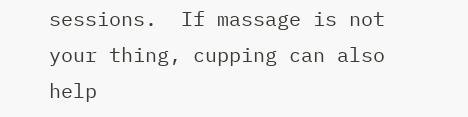sessions.  If massage is not your thing, cupping can also help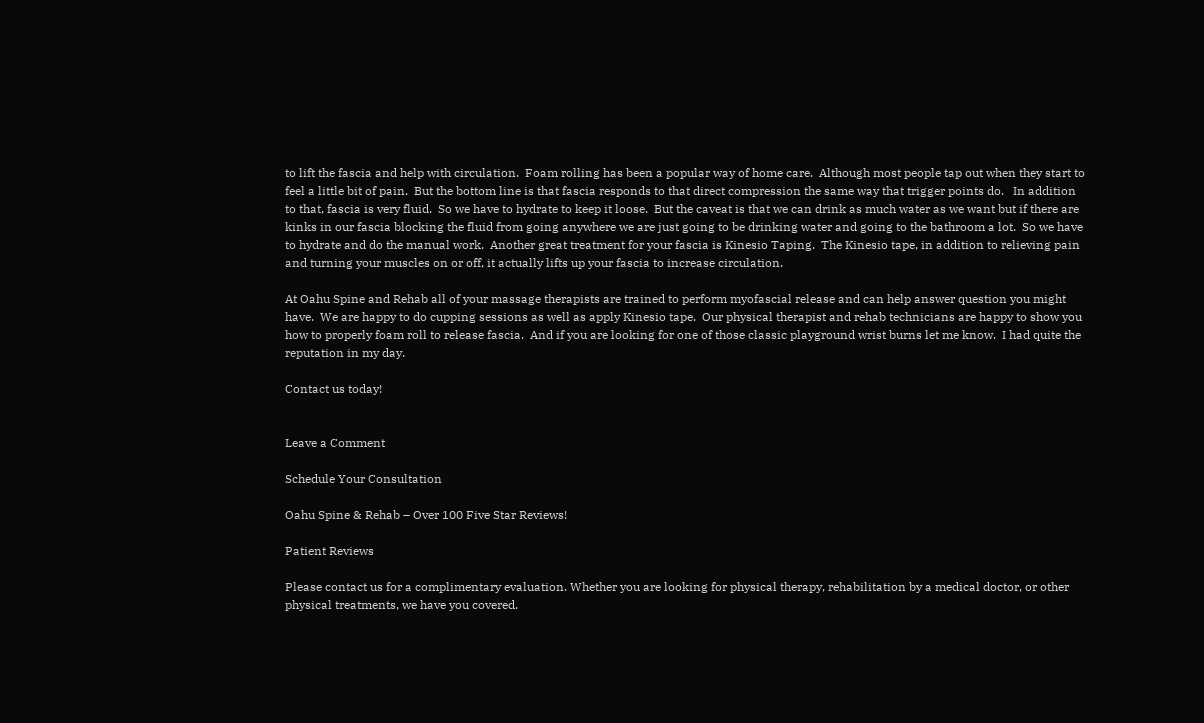to lift the fascia and help with circulation.  Foam rolling has been a popular way of home care.  Although most people tap out when they start to feel a little bit of pain.  But the bottom line is that fascia responds to that direct compression the same way that trigger points do.   In addition to that, fascia is very fluid.  So we have to hydrate to keep it loose.  But the caveat is that we can drink as much water as we want but if there are kinks in our fascia blocking the fluid from going anywhere we are just going to be drinking water and going to the bathroom a lot.  So we have to hydrate and do the manual work.  Another great treatment for your fascia is Kinesio Taping.  The Kinesio tape, in addition to relieving pain and turning your muscles on or off, it actually lifts up your fascia to increase circulation.

At Oahu Spine and Rehab all of your massage therapists are trained to perform myofascial release and can help answer question you might have.  We are happy to do cupping sessions as well as apply Kinesio tape.  Our physical therapist and rehab technicians are happy to show you how to properly foam roll to release fascia.  And if you are looking for one of those classic playground wrist burns let me know.  I had quite the reputation in my day.

Contact us today!


Leave a Comment

Schedule Your Consultation

Oahu Spine & Rehab – Over 100 Five Star Reviews!

Patient Reviews

Please contact us for a complimentary evaluation. Whether you are looking for physical therapy, rehabilitation by a medical doctor, or other physical treatments, we have you covered.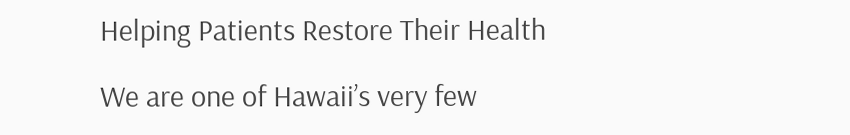Helping Patients Restore Their Health

We are one of Hawaii’s very few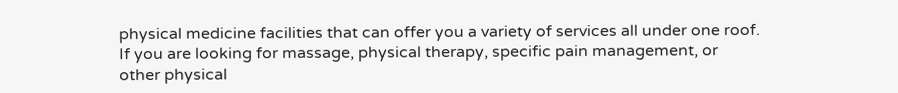physical medicine facilities that can offer you a variety of services all under one roof. If you are looking for massage, physical therapy, specific pain management, or other physical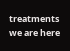treatments we are here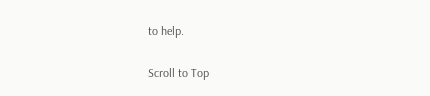to help.

Scroll to Top